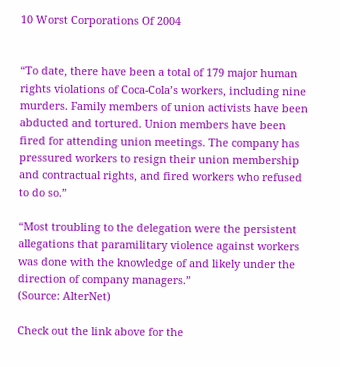10 Worst Corporations Of 2004


“To date, there have been a total of 179 major human rights violations of Coca-Cola’s workers, including nine murders. Family members of union activists have been abducted and tortured. Union members have been fired for attending union meetings. The company has pressured workers to resign their union membership and contractual rights, and fired workers who refused to do so.”

“Most troubling to the delegation were the persistent allegations that paramilitary violence against workers was done with the knowledge of and likely under the direction of company managers.”
(Source: AlterNet)

Check out the link above for the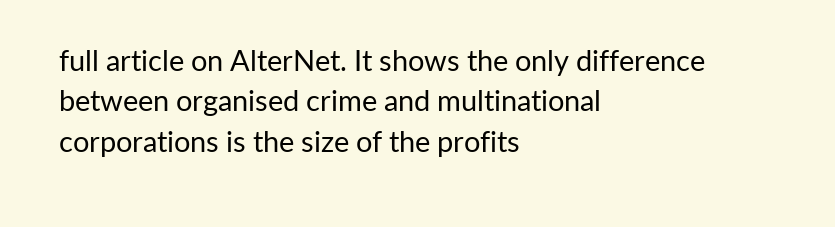full article on AlterNet. It shows the only difference between organised crime and multinational corporations is the size of the profits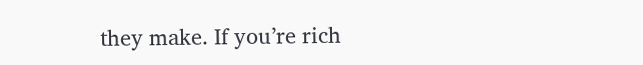they make. If you’re rich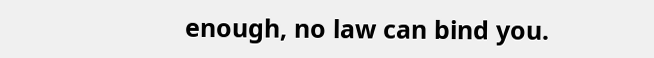enough, no law can bind you.